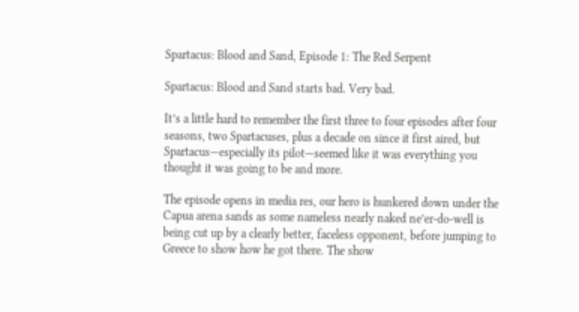Spartacus: Blood and Sand, Episode 1: The Red Serpent

Spartacus: Blood and Sand starts bad. Very bad.

It’s a little hard to remember the first three to four episodes after four seasons, two Spartacuses, plus a decade on since it first aired, but Spartacus—especially its pilot—seemed like it was everything you thought it was going to be and more.

The episode opens in media res, our hero is hunkered down under the Capua arena sands as some nameless nearly naked ne’er-do-well is being cut up by a clearly better, faceless opponent, before jumping to Greece to show how he got there. The show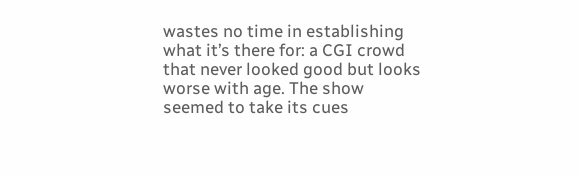wastes no time in establishing what it’s there for: a CGI crowd that never looked good but looks worse with age. The show seemed to take its cues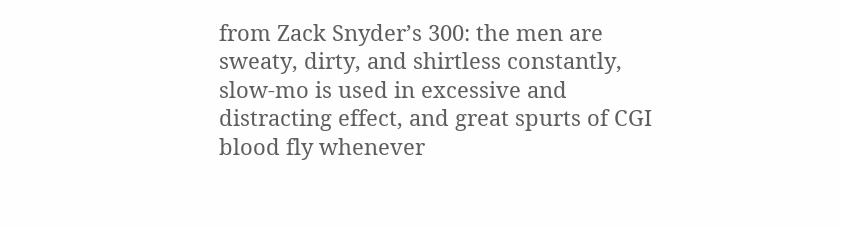from Zack Snyder’s 300: the men are sweaty, dirty, and shirtless constantly, slow-mo is used in excessive and distracting effect, and great spurts of CGI blood fly whenever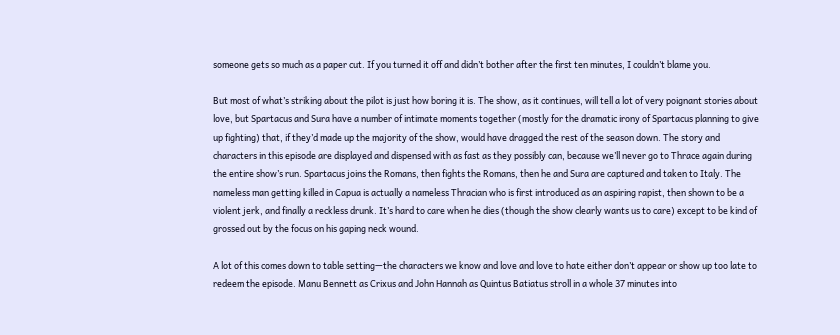someone gets so much as a paper cut. If you turned it off and didn’t bother after the first ten minutes, I couldn’t blame you.

But most of what’s striking about the pilot is just how boring it is. The show, as it continues, will tell a lot of very poignant stories about love, but Spartacus and Sura have a number of intimate moments together (mostly for the dramatic irony of Spartacus planning to give up fighting) that, if they’d made up the majority of the show, would have dragged the rest of the season down. The story and characters in this episode are displayed and dispensed with as fast as they possibly can, because we’ll never go to Thrace again during the entire show’s run. Spartacus joins the Romans, then fights the Romans, then he and Sura are captured and taken to Italy. The nameless man getting killed in Capua is actually a nameless Thracian who is first introduced as an aspiring rapist, then shown to be a violent jerk, and finally a reckless drunk. It’s hard to care when he dies (though the show clearly wants us to care) except to be kind of grossed out by the focus on his gaping neck wound.

A lot of this comes down to table setting—the characters we know and love and love to hate either don’t appear or show up too late to redeem the episode. Manu Bennett as Crixus and John Hannah as Quintus Batiatus stroll in a whole 37 minutes into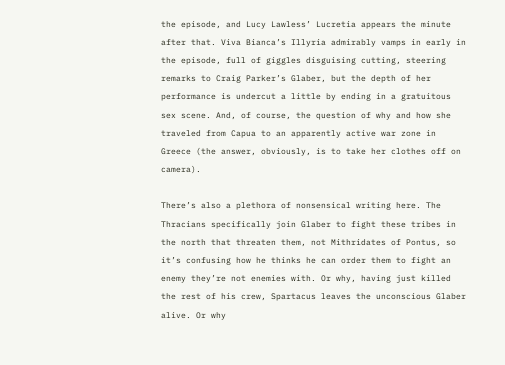the episode, and Lucy Lawless’ Lucretia appears the minute after that. Viva Bianca’s Illyria admirably vamps in early in the episode, full of giggles disguising cutting, steering remarks to Craig Parker’s Glaber, but the depth of her performance is undercut a little by ending in a gratuitous sex scene. And, of course, the question of why and how she traveled from Capua to an apparently active war zone in Greece (the answer, obviously, is to take her clothes off on camera).

There’s also a plethora of nonsensical writing here. The Thracians specifically join Glaber to fight these tribes in the north that threaten them, not Mithridates of Pontus, so it’s confusing how he thinks he can order them to fight an enemy they’re not enemies with. Or why, having just killed the rest of his crew, Spartacus leaves the unconscious Glaber alive. Or why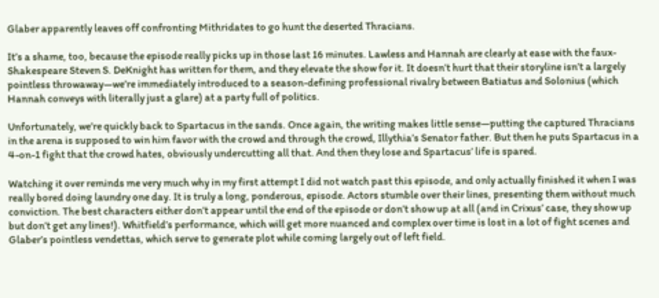Glaber apparently leaves off confronting Mithridates to go hunt the deserted Thracians.

It’s a shame, too, because the episode really picks up in those last 16 minutes. Lawless and Hannah are clearly at ease with the faux-Shakespeare Steven S. DeKnight has written for them, and they elevate the show for it. It doesn’t hurt that their storyline isn’t a largely pointless throwaway—we’re immediately introduced to a season-defining professional rivalry between Batiatus and Solonius (which Hannah conveys with literally just a glare) at a party full of politics.

Unfortunately, we’re quickly back to Spartacus in the sands. Once again, the writing makes little sense—putting the captured Thracians in the arena is supposed to win him favor with the crowd and through the crowd, Illythia’s Senator father. But then he puts Spartacus in a 4-on-1 fight that the crowd hates, obviously undercutting all that. And then they lose and Spartacus’ life is spared.

Watching it over reminds me very much why in my first attempt I did not watch past this episode, and only actually finished it when I was really bored doing laundry one day. It is truly a long, ponderous, episode. Actors stumble over their lines, presenting them without much conviction. The best characters either don’t appear until the end of the episode or don’t show up at all (and in Crixus’ case, they show up but don’t get any lines!). Whitfield’s performance, which will get more nuanced and complex over time is lost in a lot of fight scenes and Glaber’s pointless vendettas, which serve to generate plot while coming largely out of left field.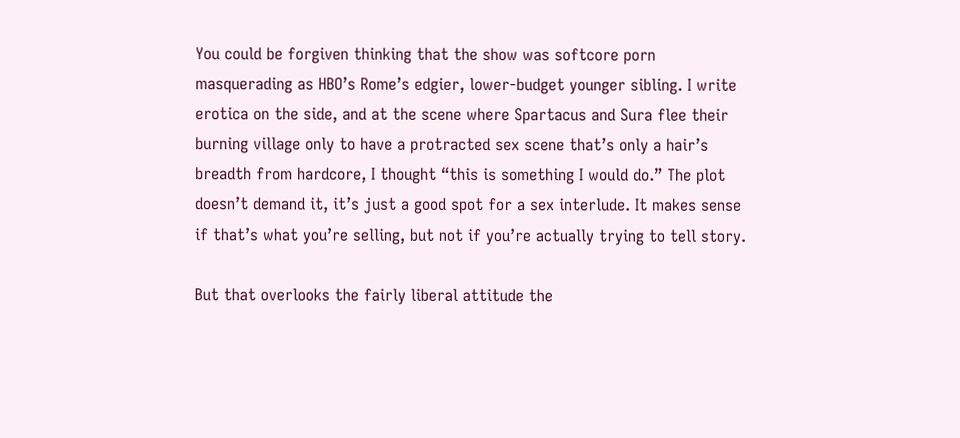You could be forgiven thinking that the show was softcore porn masquerading as HBO’s Rome’s edgier, lower-budget younger sibling. I write erotica on the side, and at the scene where Spartacus and Sura flee their burning village only to have a protracted sex scene that’s only a hair’s breadth from hardcore, I thought “this is something I would do.” The plot doesn’t demand it, it’s just a good spot for a sex interlude. It makes sense if that’s what you’re selling, but not if you’re actually trying to tell story.

But that overlooks the fairly liberal attitude the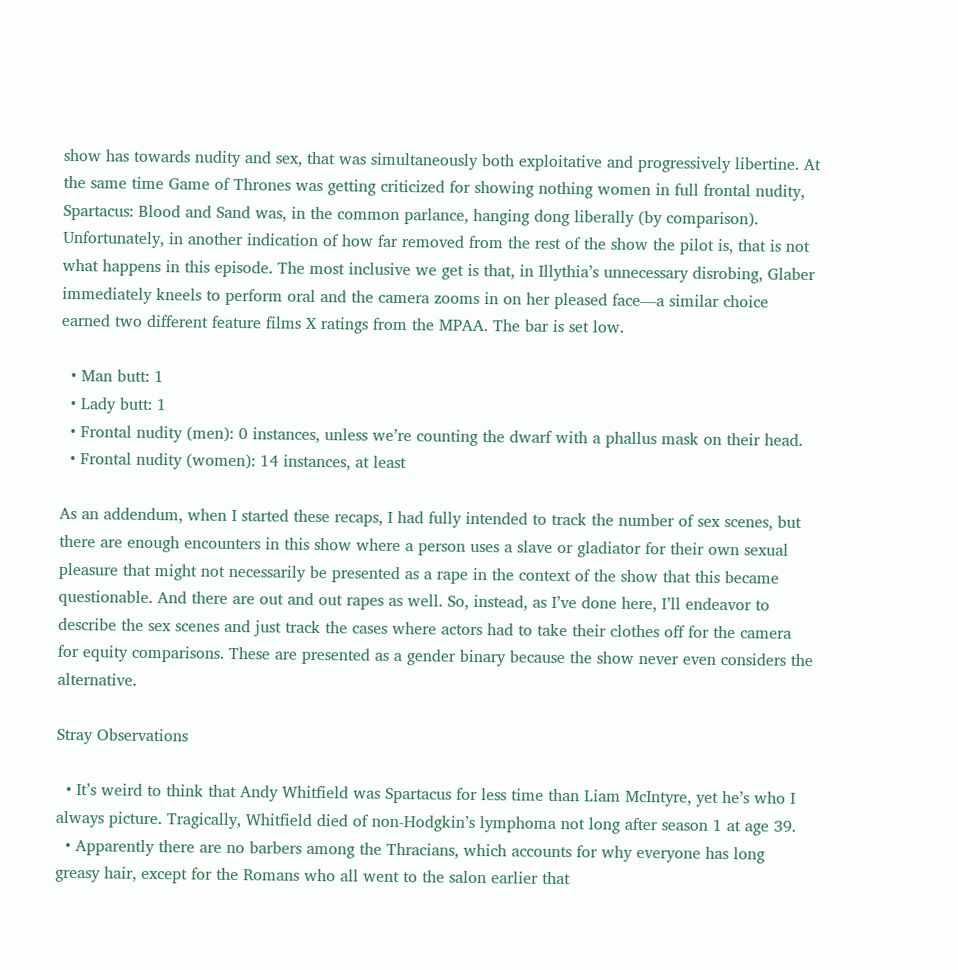show has towards nudity and sex, that was simultaneously both exploitative and progressively libertine. At the same time Game of Thrones was getting criticized for showing nothing women in full frontal nudity, Spartacus: Blood and Sand was, in the common parlance, hanging dong liberally (by comparison). Unfortunately, in another indication of how far removed from the rest of the show the pilot is, that is not what happens in this episode. The most inclusive we get is that, in Illythia’s unnecessary disrobing, Glaber immediately kneels to perform oral and the camera zooms in on her pleased face—a similar choice earned two different feature films X ratings from the MPAA. The bar is set low.

  • Man butt: 1
  • Lady butt: 1
  • Frontal nudity (men): 0 instances, unless we’re counting the dwarf with a phallus mask on their head.
  • Frontal nudity (women): 14 instances, at least

As an addendum, when I started these recaps, I had fully intended to track the number of sex scenes, but there are enough encounters in this show where a person uses a slave or gladiator for their own sexual pleasure that might not necessarily be presented as a rape in the context of the show that this became questionable. And there are out and out rapes as well. So, instead, as I’ve done here, I’ll endeavor to describe the sex scenes and just track the cases where actors had to take their clothes off for the camera for equity comparisons. These are presented as a gender binary because the show never even considers the alternative.

Stray Observations

  • It’s weird to think that Andy Whitfield was Spartacus for less time than Liam McIntyre, yet he’s who I always picture. Tragically, Whitfield died of non-Hodgkin’s lymphoma not long after season 1 at age 39.
  • Apparently there are no barbers among the Thracians, which accounts for why everyone has long greasy hair, except for the Romans who all went to the salon earlier that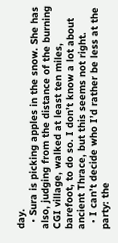day.
  • Sura is picking apples in the snow. She has also, judging from the distance of the burning CGI village, walked at least ten miles, barefoot, to do so. I don’t know a lot about ancient Thrace, but this seems not right.
  • I can’t decide who I’d rather be less at the party: the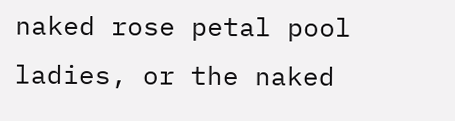naked rose petal pool ladies, or the naked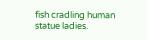fish cradling human statue ladies.